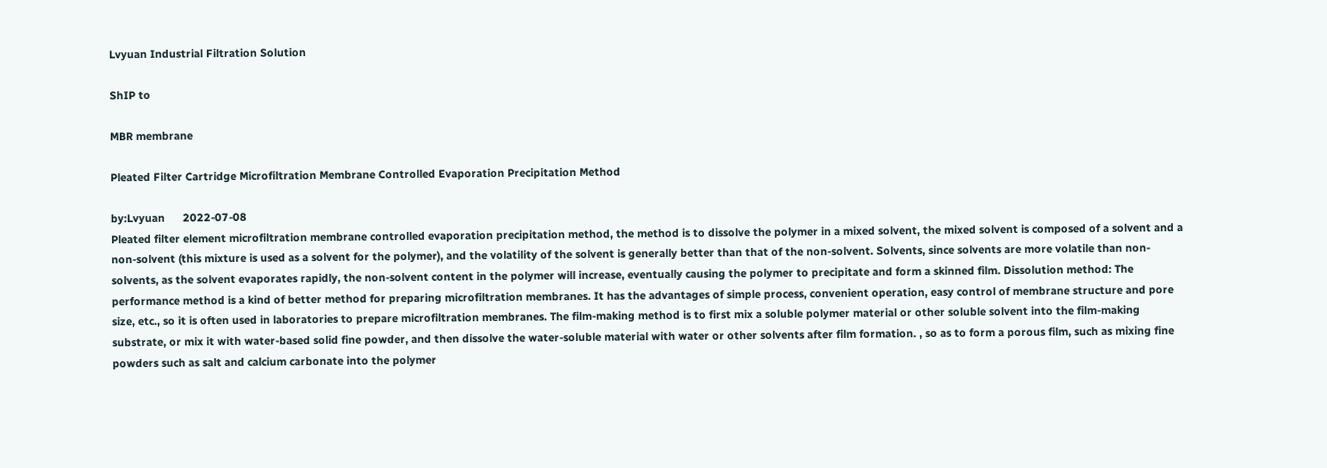Lvyuan Industrial Filtration Solution

ShIP to

MBR membrane

Pleated Filter Cartridge Microfiltration Membrane Controlled Evaporation Precipitation Method

by:Lvyuan      2022-07-08
Pleated filter element microfiltration membrane controlled evaporation precipitation method, the method is to dissolve the polymer in a mixed solvent, the mixed solvent is composed of a solvent and a non-solvent (this mixture is used as a solvent for the polymer), and the volatility of the solvent is generally better than that of the non-solvent. Solvents, since solvents are more volatile than non-solvents, as the solvent evaporates rapidly, the non-solvent content in the polymer will increase, eventually causing the polymer to precipitate and form a skinned film. Dissolution method: The performance method is a kind of better method for preparing microfiltration membranes. It has the advantages of simple process, convenient operation, easy control of membrane structure and pore size, etc., so it is often used in laboratories to prepare microfiltration membranes. The film-making method is to first mix a soluble polymer material or other soluble solvent into the film-making substrate, or mix it with water-based solid fine powder, and then dissolve the water-soluble material with water or other solvents after film formation. , so as to form a porous film, such as mixing fine powders such as salt and calcium carbonate into the polymer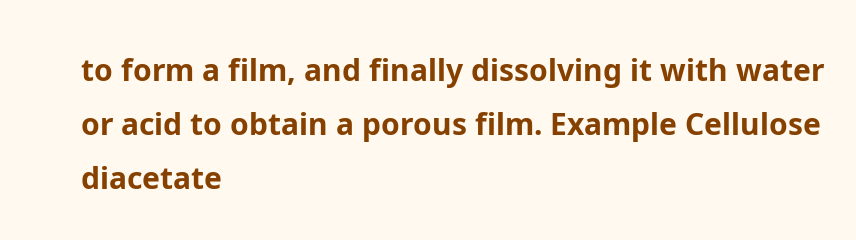to form a film, and finally dissolving it with water or acid to obtain a porous film. Example Cellulose diacetate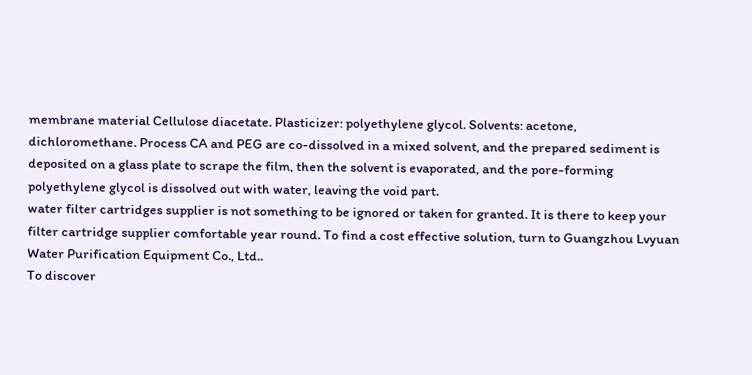membrane material Cellulose diacetate. Plasticizer: polyethylene glycol. Solvents: acetone, dichloromethane. Process CA and PEG are co-dissolved in a mixed solvent, and the prepared sediment is deposited on a glass plate to scrape the film, then the solvent is evaporated, and the pore-forming polyethylene glycol is dissolved out with water, leaving the void part.
water filter cartridges supplier is not something to be ignored or taken for granted. It is there to keep your filter cartridge supplier comfortable year round. To find a cost effective solution, turn to Guangzhou Lvyuan Water Purification Equipment Co., Ltd..
To discover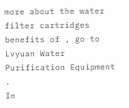more about the water filter cartridges benefits of , go to Lvyuan Water Purification Equipment .
In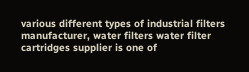various different types of industrial filters manufacturer, water filters water filter cartridges supplier is one of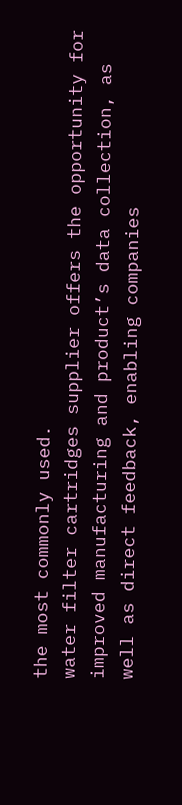the most commonly used.
water filter cartridges supplier offers the opportunity for improved manufacturing and product’s data collection, as well as direct feedback, enabling companies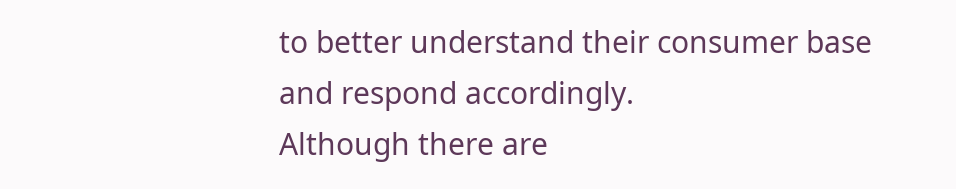to better understand their consumer base and respond accordingly.
Although there are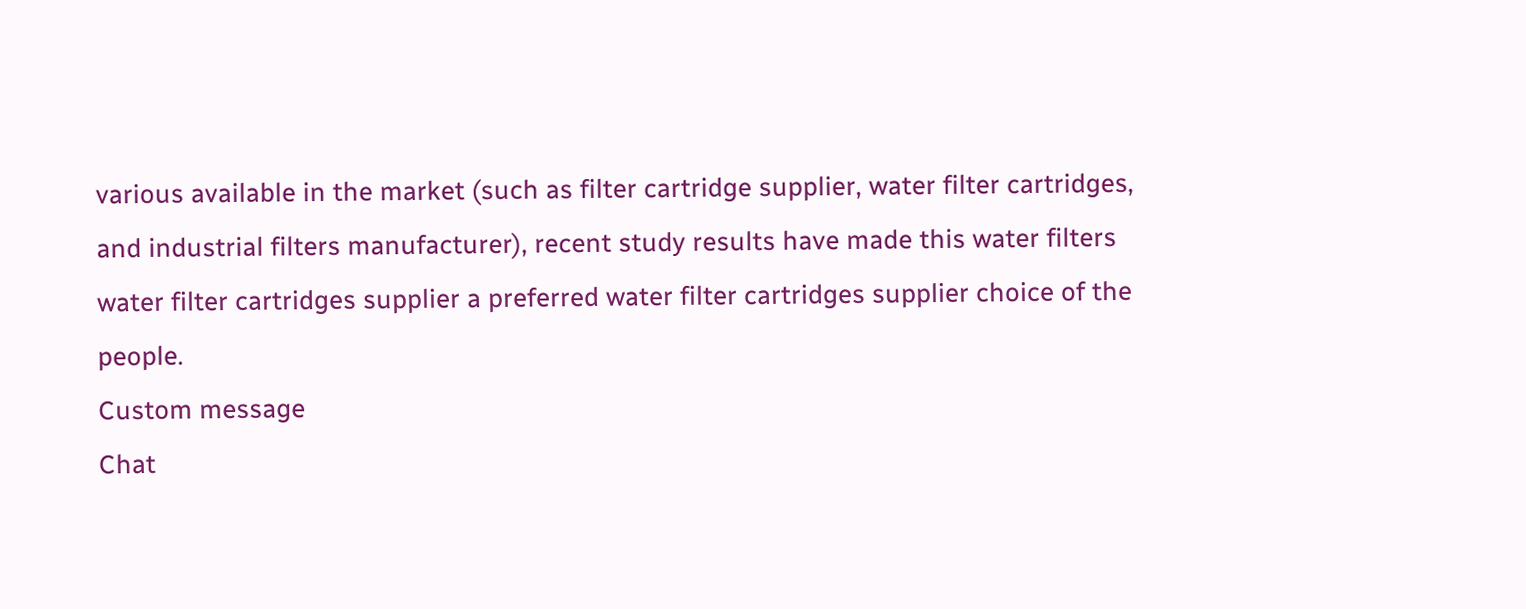various available in the market (such as filter cartridge supplier, water filter cartridges, and industrial filters manufacturer), recent study results have made this water filters water filter cartridges supplier a preferred water filter cartridges supplier choice of the people.
Custom message
Chat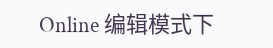Online 编辑模式下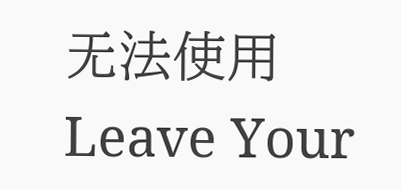无法使用
Leave Your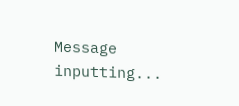Message inputting...